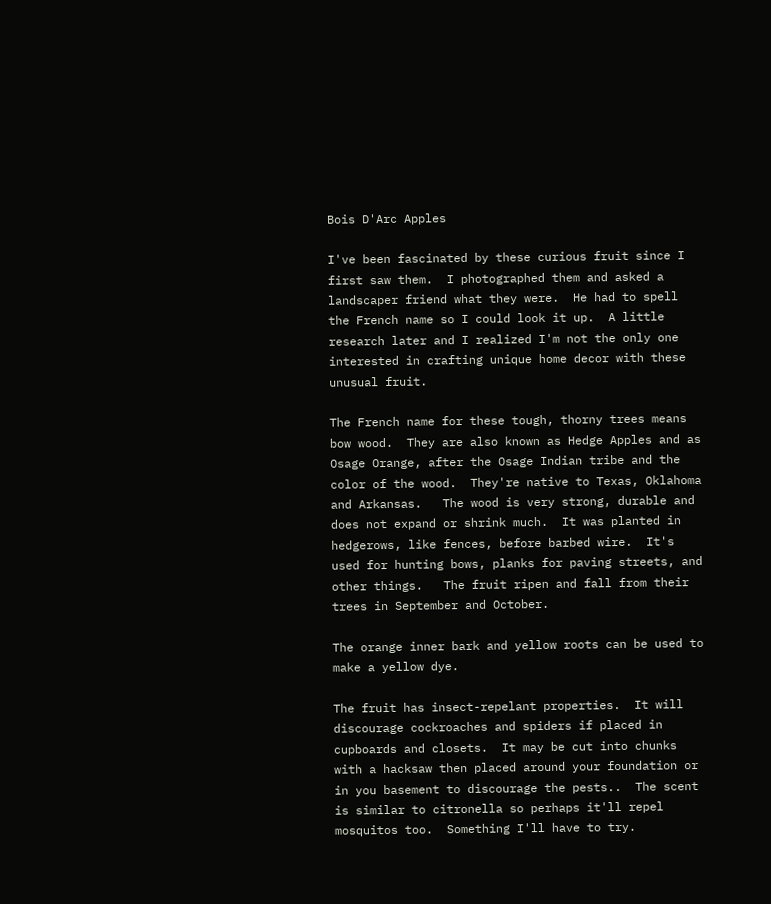Bois D'Arc Apples

I've been fascinated by these curious fruit since I first saw them.  I photographed them and asked a landscaper friend what they were.  He had to spell the French name so I could look it up.  A little research later and I realized I'm not the only one interested in crafting unique home decor with these unusual fruit.

The French name for these tough, thorny trees means bow wood.  They are also known as Hedge Apples and as Osage Orange, after the Osage Indian tribe and the color of the wood.  They're native to Texas, Oklahoma and Arkansas.   The wood is very strong, durable and does not expand or shrink much.  It was planted in hedgerows, like fences, before barbed wire.  It's used for hunting bows, planks for paving streets, and other things.   The fruit ripen and fall from their trees in September and October.

The orange inner bark and yellow roots can be used to make a yellow dye.

The fruit has insect-repelant properties.  It will discourage cockroaches and spiders if placed in cupboards and closets.  It may be cut into chunks with a hacksaw then placed around your foundation or in you basement to discourage the pests..  The scent is similar to citronella so perhaps it'll repel mosquitos too.  Something I'll have to try.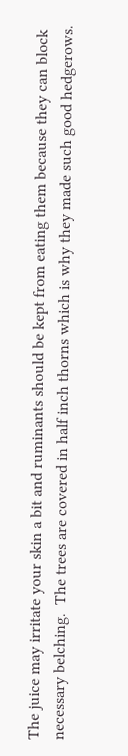The juice may irritate your skin a bit and ruminants should be kept from eating them because they can block necessary belching.  The trees are covered in half inch thorns which is why they made such good hedgerows.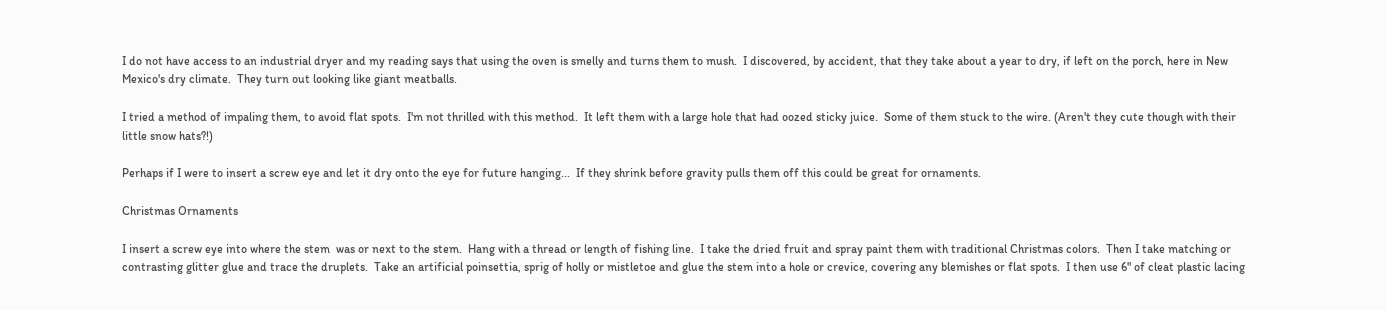I do not have access to an industrial dryer and my reading says that using the oven is smelly and turns them to mush.  I discovered, by accident, that they take about a year to dry, if left on the porch, here in New Mexico's dry climate.  They turn out looking like giant meatballs.

I tried a method of impaling them, to avoid flat spots.  I'm not thrilled with this method.  It left them with a large hole that had oozed sticky juice.  Some of them stuck to the wire. (Aren't they cute though with their little snow hats?!)

Perhaps if I were to insert a screw eye and let it dry onto the eye for future hanging...  If they shrink before gravity pulls them off this could be great for ornaments.

Christmas Ornaments

I insert a screw eye into where the stem  was or next to the stem.  Hang with a thread or length of fishing line.  I take the dried fruit and spray paint them with traditional Christmas colors.  Then I take matching or contrasting glitter glue and trace the druplets.  Take an artificial poinsettia, sprig of holly or mistletoe and glue the stem into a hole or crevice, covering any blemishes or flat spots.  I then use 6" of cleat plastic lacing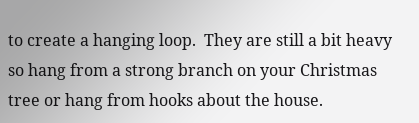to create a hanging loop.  They are still a bit heavy so hang from a strong branch on your Christmas tree or hang from hooks about the house.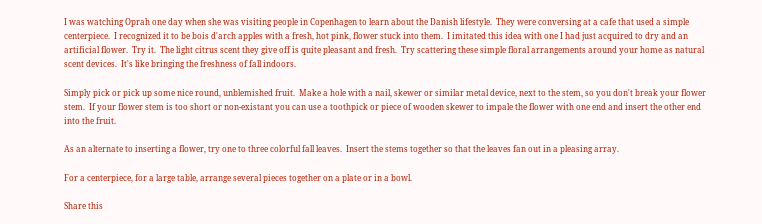I was watching Oprah one day when she was visiting people in Copenhagen to learn about the Danish lifestyle.  They were conversing at a cafe that used a simple centerpiece.  I recognized it to be bois d'arch apples with a fresh, hot pink, flower stuck into them.  I imitated this idea with one I had just acquired to dry and an artificial flower.  Try it.  The light citrus scent they give off is quite pleasant and fresh.  Try scattering these simple floral arrangements around your home as natural scent devices.  It's like bringing the freshness of fall indoors.

Simply pick or pick up some nice round, unblemished fruit.  Make a hole with a nail, skewer or similar metal device, next to the stem, so you don't break your flower stem.  If your flower stem is too short or non-existant you can use a toothpick or piece of wooden skewer to impale the flower with one end and insert the other end into the fruit.

As an alternate to inserting a flower, try one to three colorful fall leaves.  Insert the stems together so that the leaves fan out in a pleasing array.

For a centerpiece, for a large table, arrange several pieces together on a plate or in a bowl.

Share this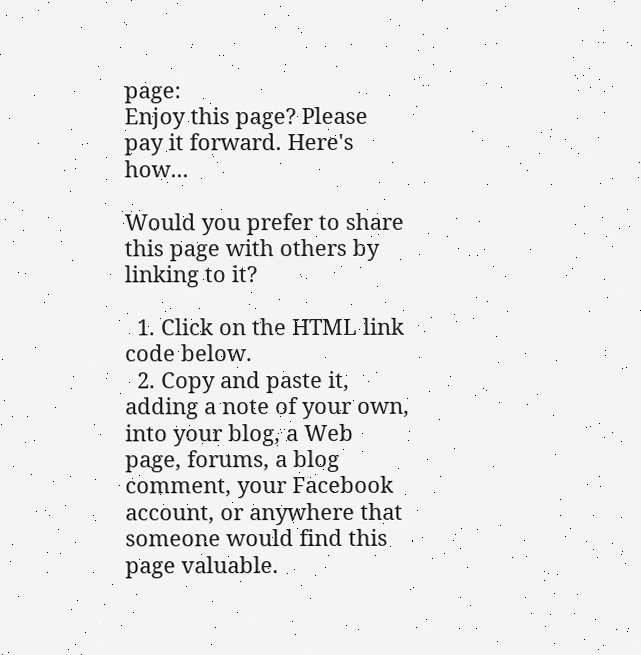page:
Enjoy this page? Please pay it forward. Here's how...

Would you prefer to share this page with others by linking to it?

  1. Click on the HTML link code below.
  2. Copy and paste it, adding a note of your own, into your blog, a Web page, forums, a blog comment, your Facebook account, or anywhere that someone would find this page valuable.